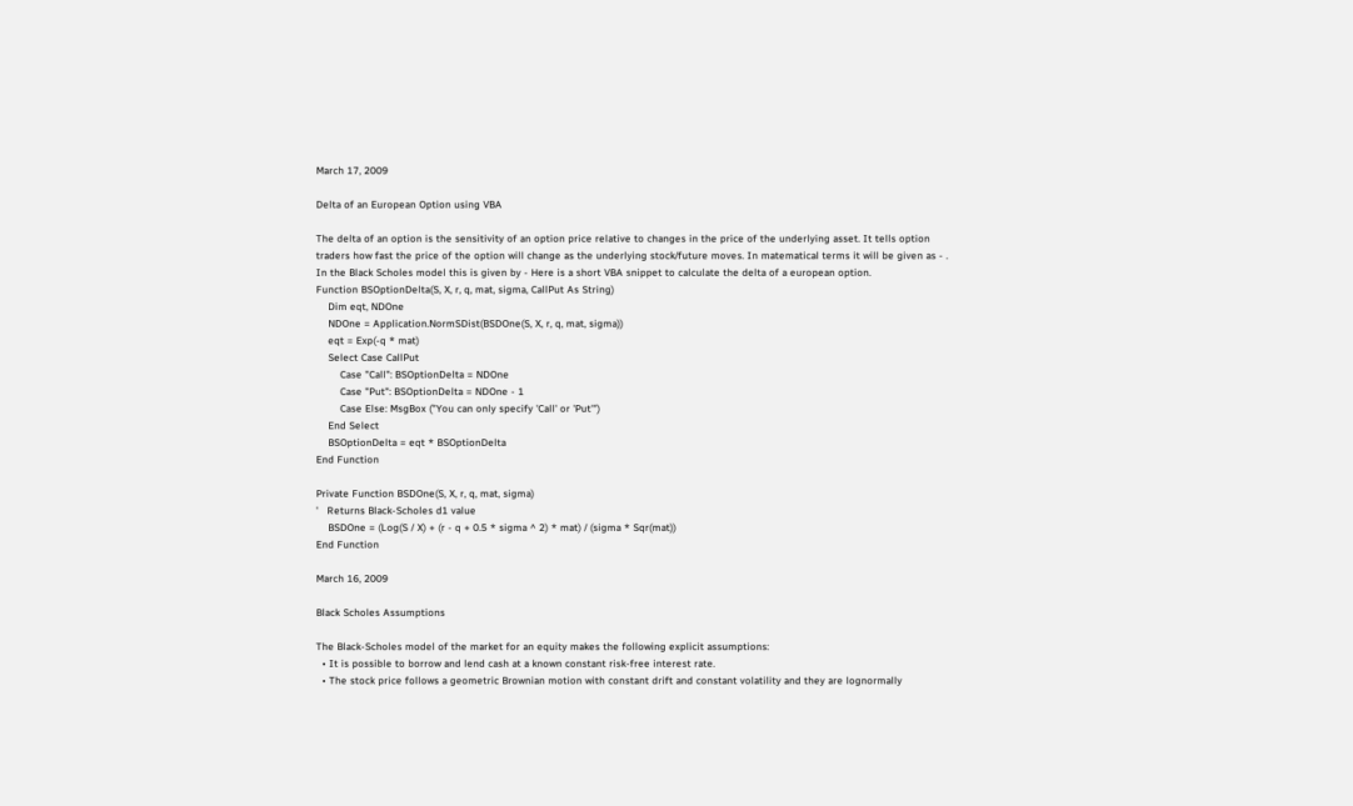March 17, 2009

Delta of an European Option using VBA

The delta of an option is the sensitivity of an option price relative to changes in the price of the underlying asset. It tells option traders how fast the price of the option will change as the underlying stock/future moves. In matematical terms it will be given as - . In the Black Scholes model this is given by - Here is a short VBA snippet to calculate the delta of a european option.
Function BSOptionDelta(S, X, r, q, mat, sigma, CallPut As String)
    Dim eqt, NDOne
    NDOne = Application.NormSDist(BSDOne(S, X, r, q, mat, sigma))
    eqt = Exp(-q * mat)
    Select Case CallPut
        Case "Call": BSOptionDelta = NDOne
        Case "Put": BSOptionDelta = NDOne - 1
        Case Else: MsgBox ("You can only specify 'Call' or 'Put'")
    End Select
    BSOptionDelta = eqt * BSOptionDelta
End Function

Private Function BSDOne(S, X, r, q, mat, sigma)
'   Returns Black-Scholes d1 value
    BSDOne = (Log(S / X) + (r - q + 0.5 * sigma ^ 2) * mat) / (sigma * Sqr(mat))
End Function

March 16, 2009

Black Scholes Assumptions

The Black-Scholes model of the market for an equity makes the following explicit assumptions:
  • It is possible to borrow and lend cash at a known constant risk-free interest rate.
  • The stock price follows a geometric Brownian motion with constant drift and constant volatility and they are lognormally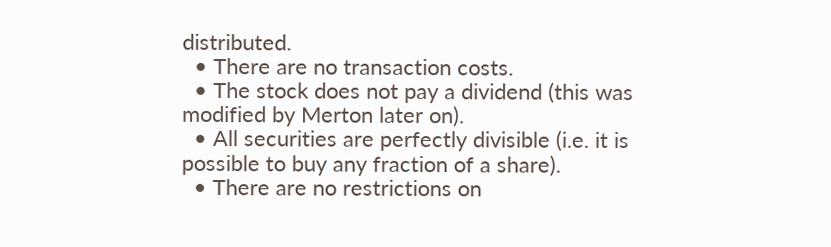distributed.
  • There are no transaction costs.
  • The stock does not pay a dividend (this was modified by Merton later on).
  • All securities are perfectly divisible (i.e. it is possible to buy any fraction of a share).
  • There are no restrictions on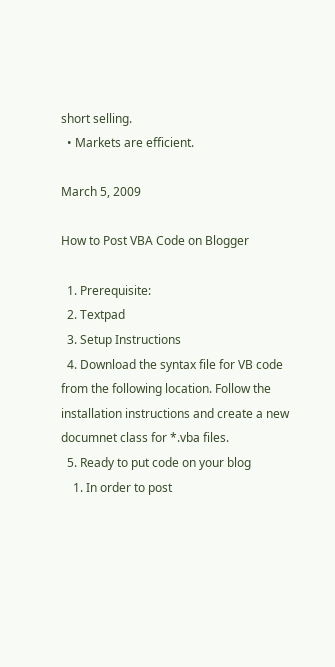short selling.
  • Markets are efficient.

March 5, 2009

How to Post VBA Code on Blogger

  1. Prerequisite:
  2. Textpad
  3. Setup Instructions
  4. Download the syntax file for VB code from the following location. Follow the installation instructions and create a new documnet class for *.vba files.
  5. Ready to put code on your blog
    1. In order to post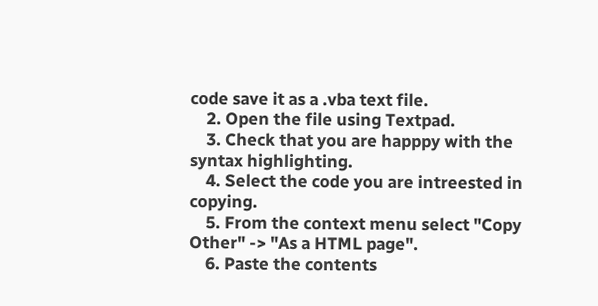code save it as a .vba text file.
    2. Open the file using Textpad.
    3. Check that you are happpy with the syntax highlighting.
    4. Select the code you are intreested in copying.
    5. From the context menu select "Copy Other" -> "As a HTML page".
    6. Paste the contents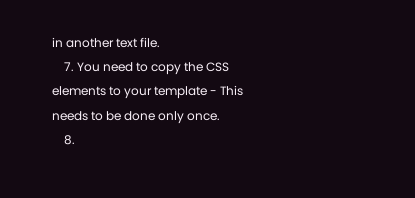in another text file.
    7. You need to copy the CSS elements to your template - This needs to be done only once.
    8.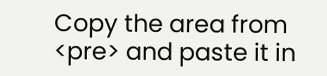Copy the area from <pre> and paste it in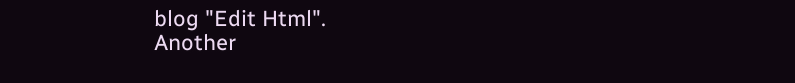blog "Edit Html".
Another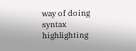way of doing syntax highlighting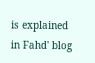is explained in Fahd' blog